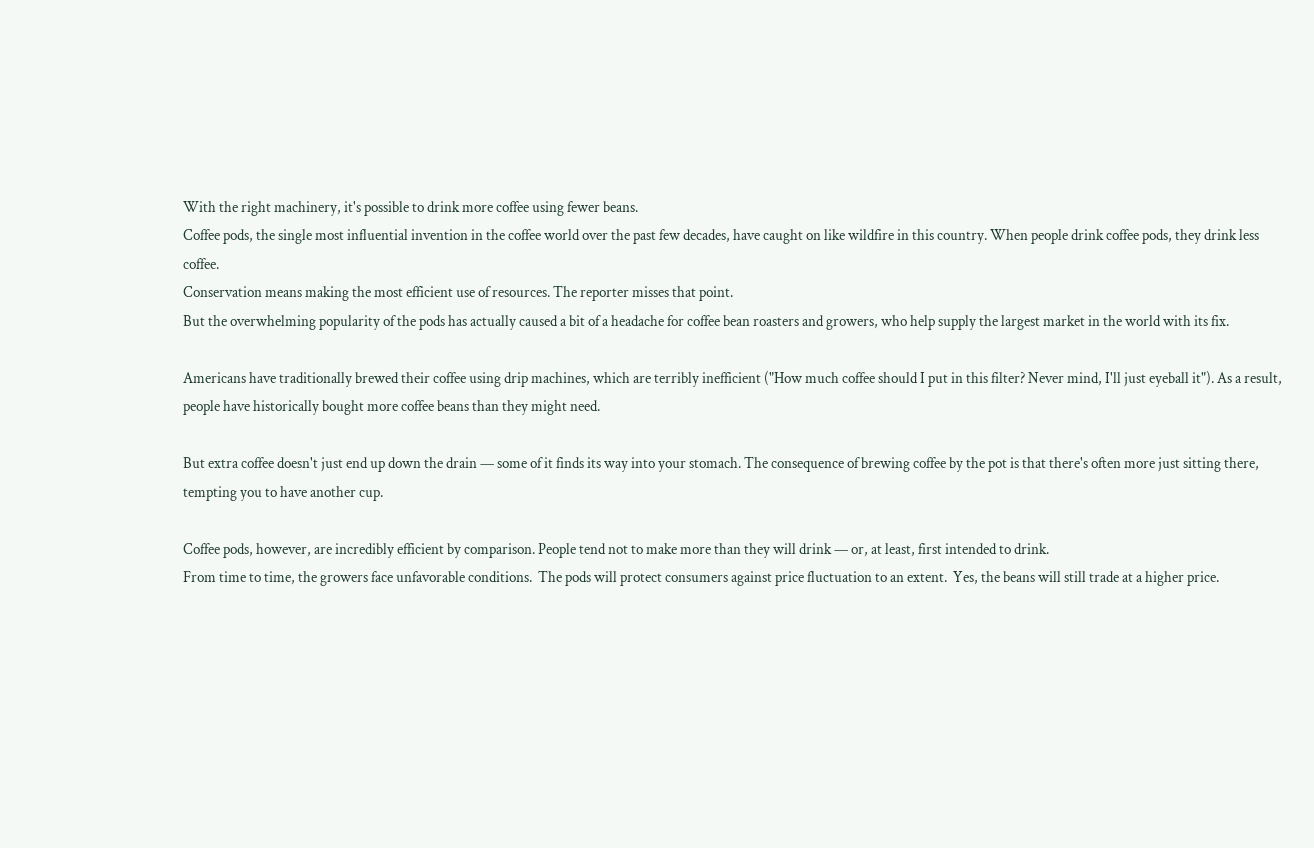With the right machinery, it's possible to drink more coffee using fewer beans.
Coffee pods, the single most influential invention in the coffee world over the past few decades, have caught on like wildfire in this country. When people drink coffee pods, they drink less coffee.
Conservation means making the most efficient use of resources. The reporter misses that point.
But the overwhelming popularity of the pods has actually caused a bit of a headache for coffee bean roasters and growers, who help supply the largest market in the world with its fix.

Americans have traditionally brewed their coffee using drip machines, which are terribly inefficient ("How much coffee should I put in this filter? Never mind, I'll just eyeball it"). As a result, people have historically bought more coffee beans than they might need.

But extra coffee doesn't just end up down the drain — some of it finds its way into your stomach. The consequence of brewing coffee by the pot is that there's often more just sitting there, tempting you to have another cup.

Coffee pods, however, are incredibly efficient by comparison. People tend not to make more than they will drink — or, at least, first intended to drink.
From time to time, the growers face unfavorable conditions.  The pods will protect consumers against price fluctuation to an extent.  Yes, the beans will still trade at a higher price.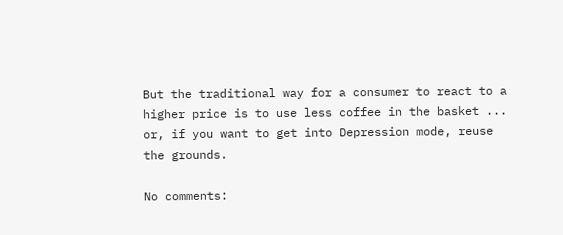But the traditional way for a consumer to react to a higher price is to use less coffee in the basket ... or, if you want to get into Depression mode, reuse the grounds.

No comments: